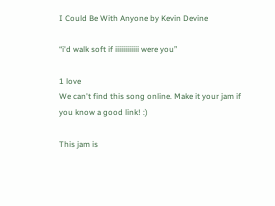I Could Be With Anyone by Kevin Devine

“i'd walk soft if iiiiiiiiiiii were you”

1 love
We can't find this song online. Make it your jam if you know a good link! :)

This jam is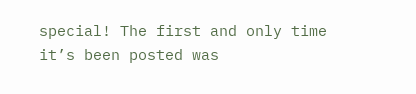special! The first and only time it’s been posted was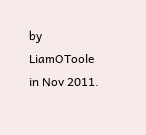by LiamOToole in Nov 2011.